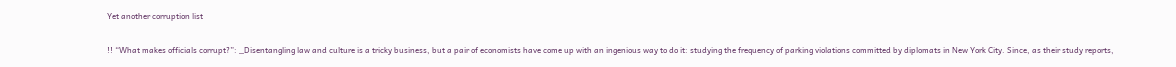Yet another corruption list

!! “What makes officials corrupt?”: _Disentangling law and culture is a tricky business, but a pair of economists have come up with an ingenious way to do it: studying the frequency of parking violations committed by diplomats in New York City. Since, as their study reports,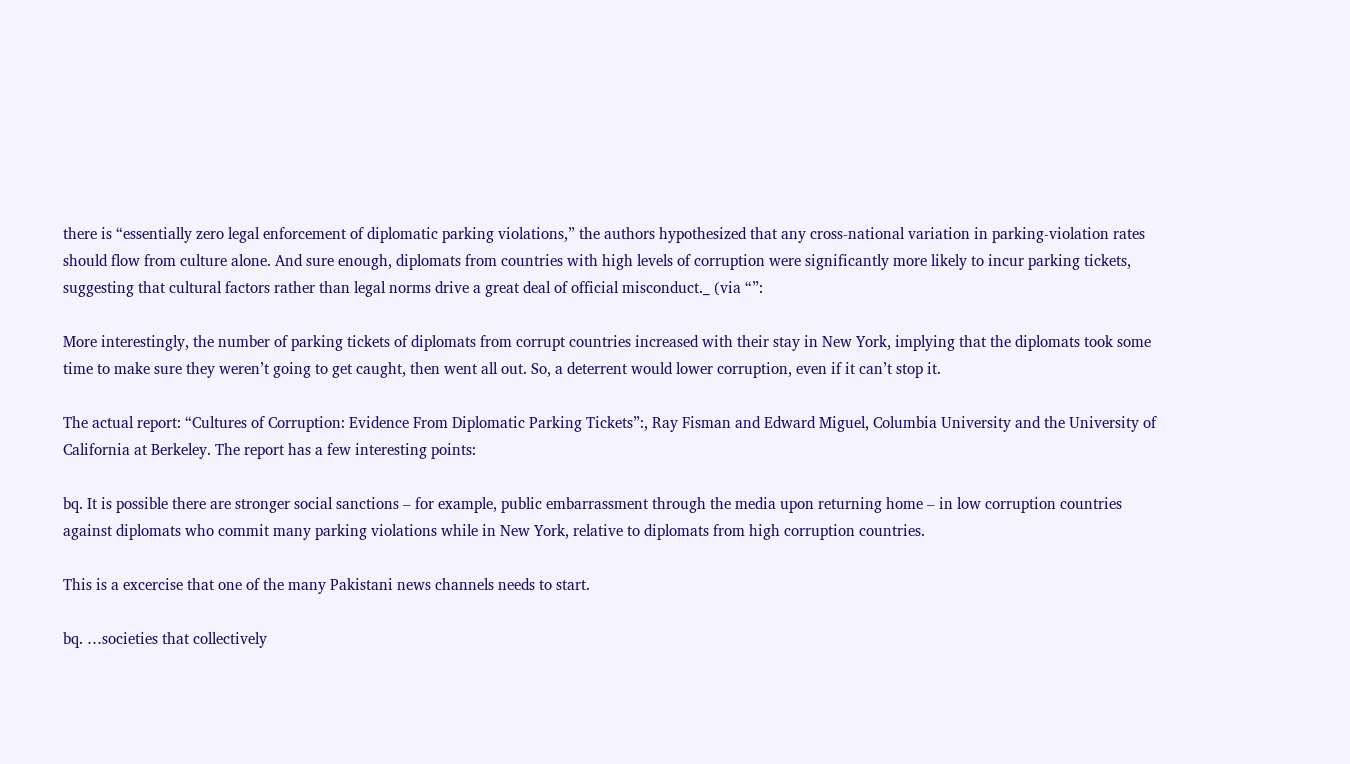there is “essentially zero legal enforcement of diplomatic parking violations,” the authors hypothesized that any cross-national variation in parking-violation rates should flow from culture alone. And sure enough, diplomats from countries with high levels of corruption were significantly more likely to incur parking tickets, suggesting that cultural factors rather than legal norms drive a great deal of official misconduct._ (via “”:

More interestingly, the number of parking tickets of diplomats from corrupt countries increased with their stay in New York, implying that the diplomats took some time to make sure they weren’t going to get caught, then went all out. So, a deterrent would lower corruption, even if it can’t stop it.

The actual report: “Cultures of Corruption: Evidence From Diplomatic Parking Tickets”:, Ray Fisman and Edward Miguel, Columbia University and the University of California at Berkeley. The report has a few interesting points:

bq. It is possible there are stronger social sanctions – for example, public embarrassment through the media upon returning home – in low corruption countries against diplomats who commit many parking violations while in New York, relative to diplomats from high corruption countries.

This is a excercise that one of the many Pakistani news channels needs to start.

bq. …societies that collectively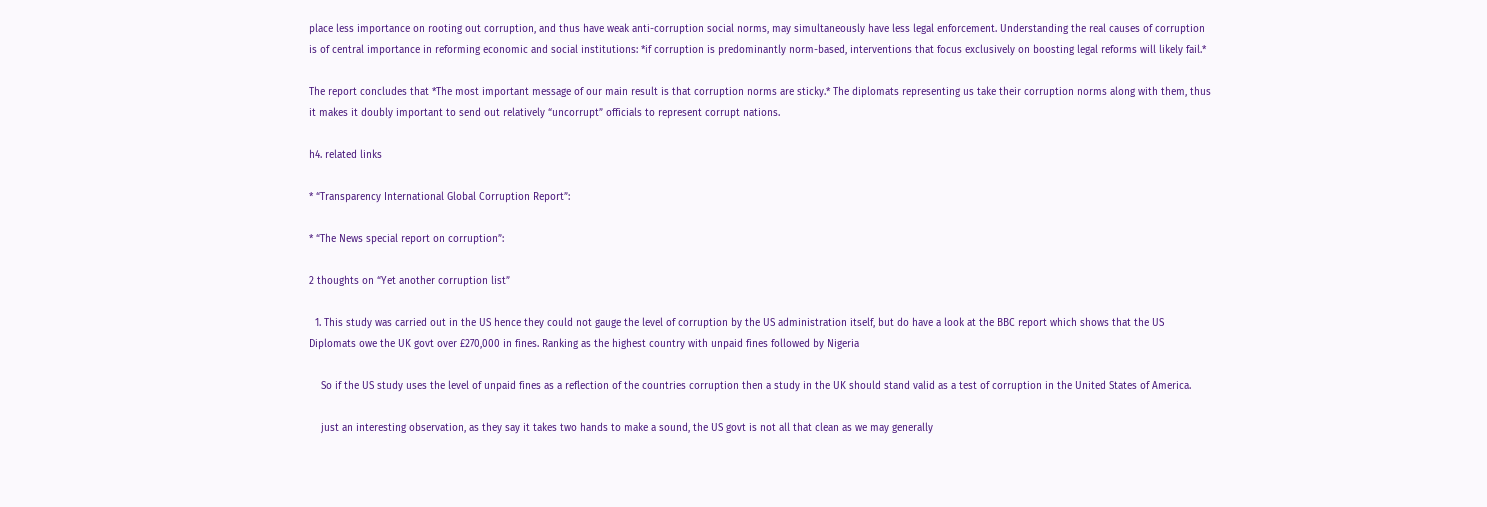place less importance on rooting out corruption, and thus have weak anti-corruption social norms, may simultaneously have less legal enforcement. Understanding the real causes of corruption is of central importance in reforming economic and social institutions: *if corruption is predominantly norm-based, interventions that focus exclusively on boosting legal reforms will likely fail.*

The report concludes that *The most important message of our main result is that corruption norms are sticky.* The diplomats representing us take their corruption norms along with them, thus it makes it doubly important to send out relatively “uncorrupt” officials to represent corrupt nations.

h4. related links

* “Transparency International Global Corruption Report”:

* “The News special report on corruption”:

2 thoughts on “Yet another corruption list”

  1. This study was carried out in the US hence they could not gauge the level of corruption by the US administration itself, but do have a look at the BBC report which shows that the US Diplomats owe the UK govt over £270,000 in fines. Ranking as the highest country with unpaid fines followed by Nigeria

    So if the US study uses the level of unpaid fines as a reflection of the countries corruption then a study in the UK should stand valid as a test of corruption in the United States of America.

    just an interesting observation, as they say it takes two hands to make a sound, the US govt is not all that clean as we may generally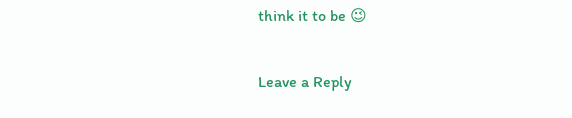think it to be 😉

Leave a Reply